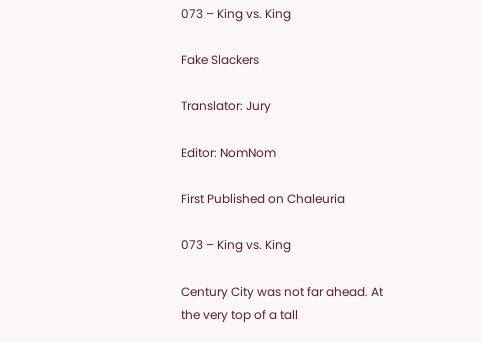073 – King vs. King

Fake Slackers

Translator: Jury

Editor: NomNom

First Published on Chaleuria

073 – King vs. King

Century City was not far ahead. At the very top of a tall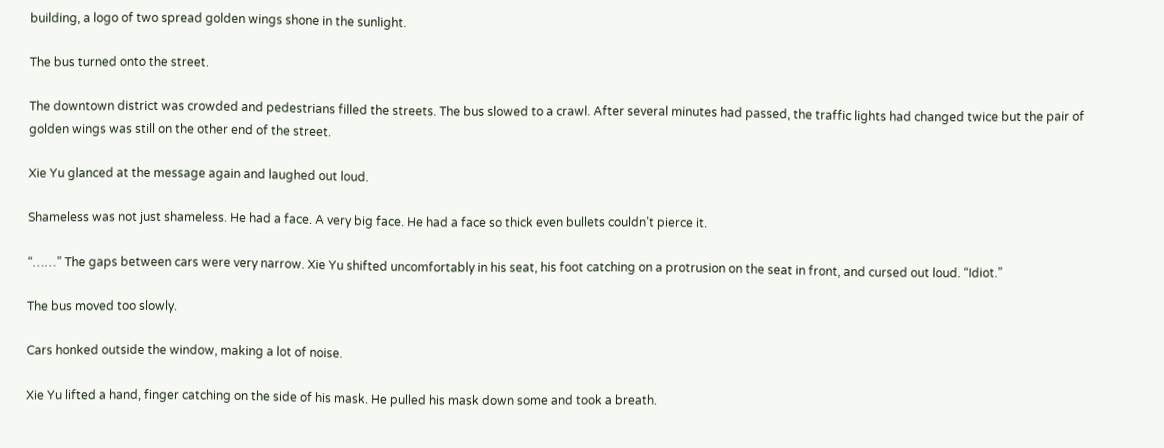building, a logo of two spread golden wings shone in the sunlight.

The bus turned onto the street.

The downtown district was crowded and pedestrians filled the streets. The bus slowed to a crawl. After several minutes had passed, the traffic lights had changed twice but the pair of golden wings was still on the other end of the street.

Xie Yu glanced at the message again and laughed out loud.

Shameless was not just shameless. He had a face. A very big face. He had a face so thick even bullets couldn’t pierce it.

“……” The gaps between cars were very narrow. Xie Yu shifted uncomfortably in his seat, his foot catching on a protrusion on the seat in front, and cursed out loud. “Idiot.”

The bus moved too slowly.

Cars honked outside the window, making a lot of noise.

Xie Yu lifted a hand, finger catching on the side of his mask. He pulled his mask down some and took a breath.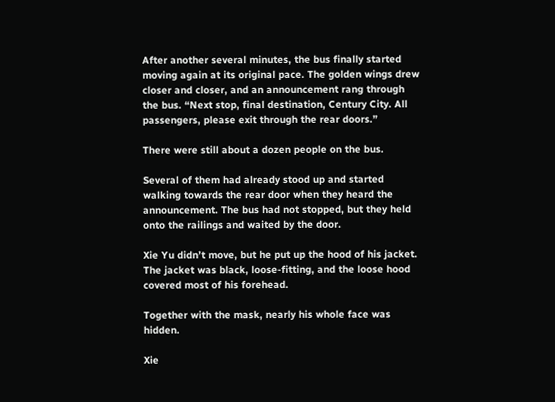After another several minutes, the bus finally started moving again at its original pace. The golden wings drew closer and closer, and an announcement rang through the bus. “Next stop, final destination, Century City. All passengers, please exit through the rear doors.”

There were still about a dozen people on the bus.

Several of them had already stood up and started walking towards the rear door when they heard the announcement. The bus had not stopped, but they held onto the railings and waited by the door.

Xie Yu didn’t move, but he put up the hood of his jacket. The jacket was black, loose-fitting, and the loose hood covered most of his forehead.

Together with the mask, nearly his whole face was hidden.

Xie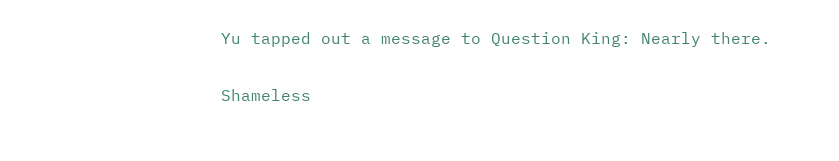Yu tapped out a message to Question King: Nearly there.

Shameless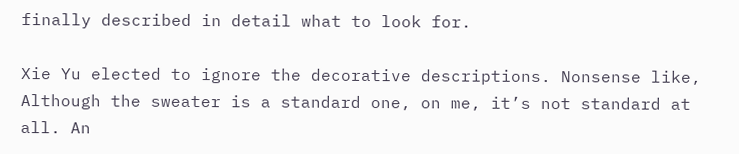finally described in detail what to look for.

Xie Yu elected to ignore the decorative descriptions. Nonsense like, Although the sweater is a standard one, on me, it’s not standard at all. An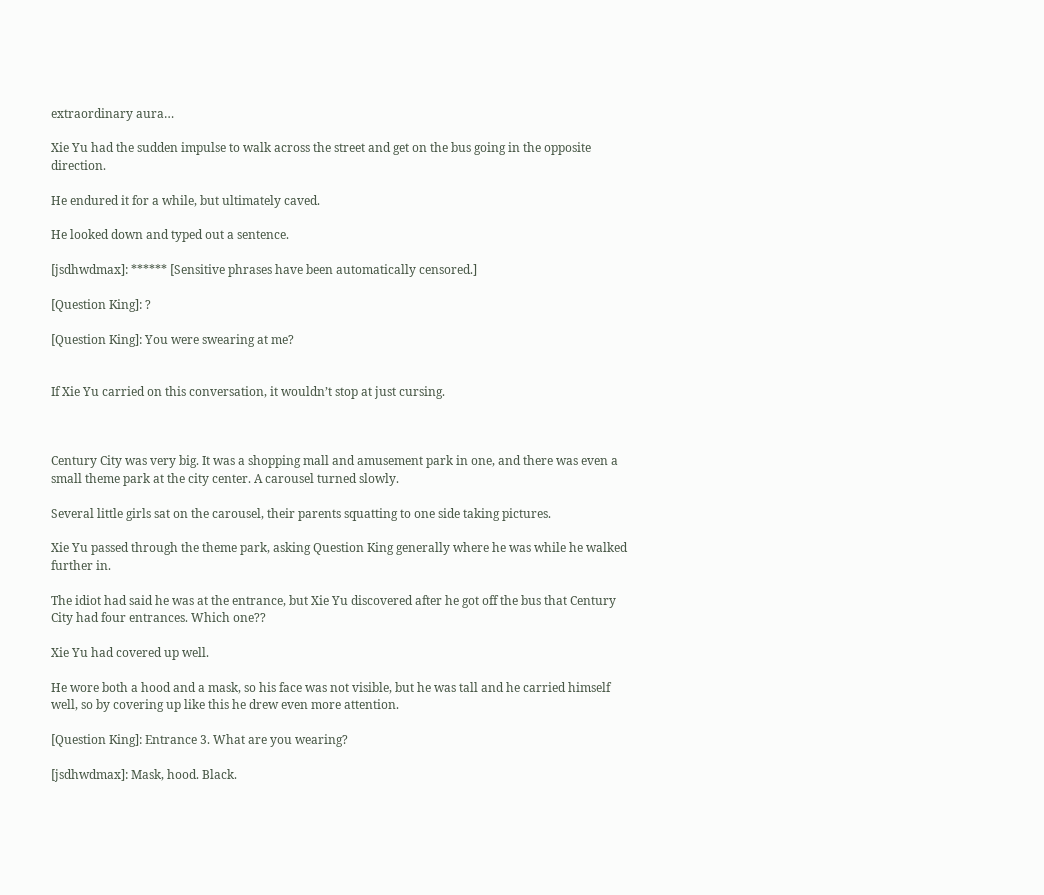extraordinary aura…

Xie Yu had the sudden impulse to walk across the street and get on the bus going in the opposite direction.

He endured it for a while, but ultimately caved.

He looked down and typed out a sentence.

[jsdhwdmax]: ****** [Sensitive phrases have been automatically censored.]

[Question King]: ?

[Question King]: You were swearing at me?


If Xie Yu carried on this conversation, it wouldn’t stop at just cursing.



Century City was very big. It was a shopping mall and amusement park in one, and there was even a small theme park at the city center. A carousel turned slowly.

Several little girls sat on the carousel, their parents squatting to one side taking pictures.

Xie Yu passed through the theme park, asking Question King generally where he was while he walked further in.

The idiot had said he was at the entrance, but Xie Yu discovered after he got off the bus that Century City had four entrances. Which one??

Xie Yu had covered up well.

He wore both a hood and a mask, so his face was not visible, but he was tall and he carried himself well, so by covering up like this he drew even more attention.

[Question King]: Entrance 3. What are you wearing?

[jsdhwdmax]: Mask, hood. Black.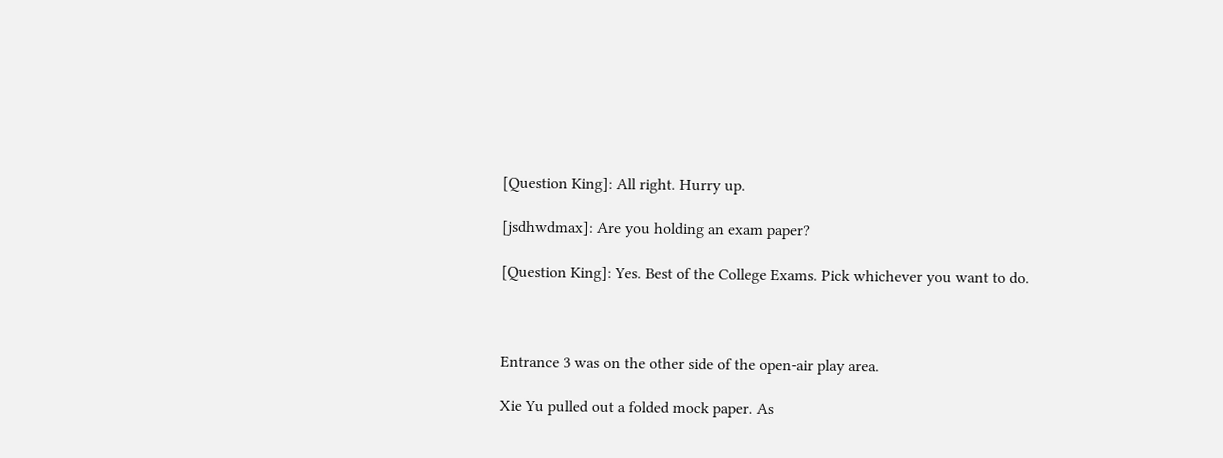[Question King]: All right. Hurry up.

[jsdhwdmax]: Are you holding an exam paper?

[Question King]: Yes. Best of the College Exams. Pick whichever you want to do.



Entrance 3 was on the other side of the open-air play area.

Xie Yu pulled out a folded mock paper. As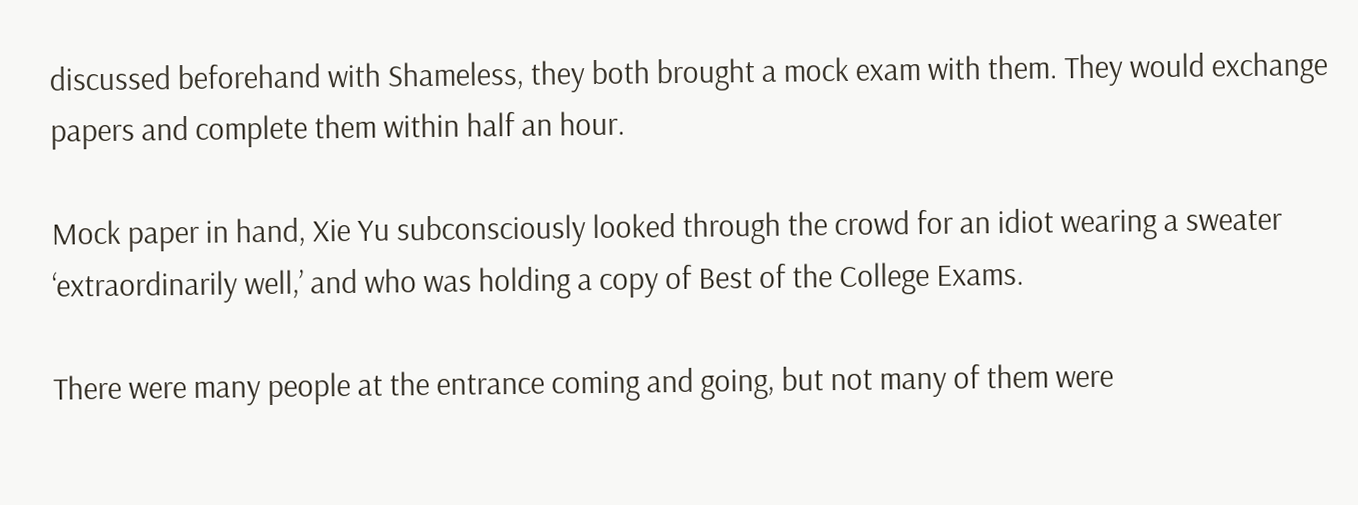discussed beforehand with Shameless, they both brought a mock exam with them. They would exchange papers and complete them within half an hour.

Mock paper in hand, Xie Yu subconsciously looked through the crowd for an idiot wearing a sweater ‘extraordinarily well,’ and who was holding a copy of Best of the College Exams.

There were many people at the entrance coming and going, but not many of them were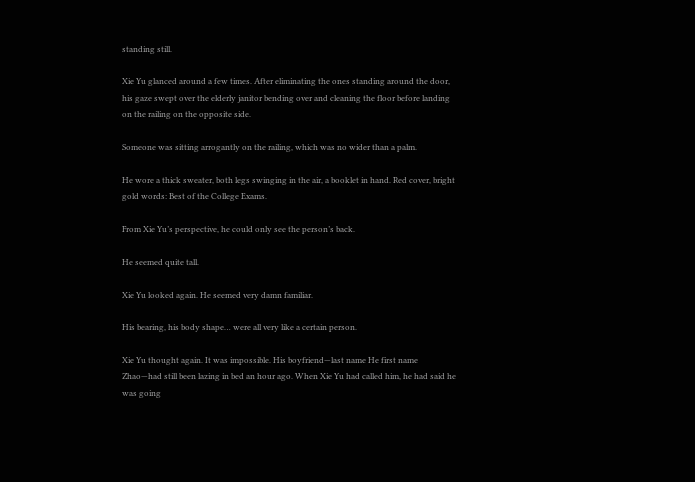standing still.

Xie Yu glanced around a few times. After eliminating the ones standing around the door, his gaze swept over the elderly janitor bending over and cleaning the floor before landing on the railing on the opposite side.

Someone was sitting arrogantly on the railing, which was no wider than a palm.

He wore a thick sweater, both legs swinging in the air, a booklet in hand. Red cover, bright gold words: Best of the College Exams.

From Xie Yu’s perspective, he could only see the person’s back.

He seemed quite tall.

Xie Yu looked again. He seemed very damn familiar.

His bearing, his body shape… were all very like a certain person.

Xie Yu thought again. It was impossible. His boyfriend—last name He first name Zhao—had still been lazing in bed an hour ago. When Xie Yu had called him, he had said he was going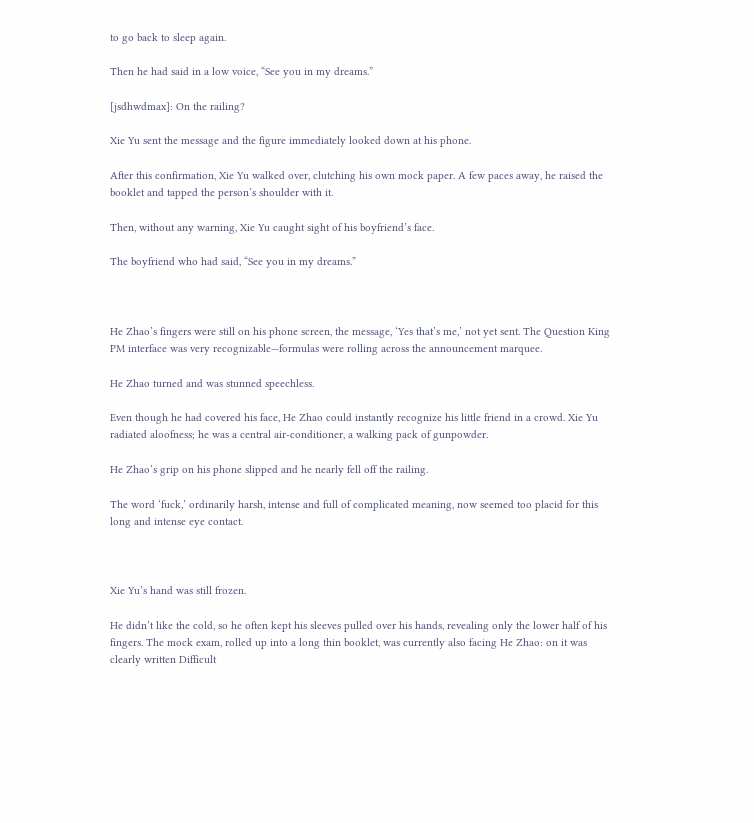to go back to sleep again.

Then he had said in a low voice, “See you in my dreams.”

[jsdhwdmax]: On the railing?

Xie Yu sent the message and the figure immediately looked down at his phone.

After this confirmation, Xie Yu walked over, clutching his own mock paper. A few paces away, he raised the booklet and tapped the person’s shoulder with it.

Then, without any warning, Xie Yu caught sight of his boyfriend’s face.

The boyfriend who had said, “See you in my dreams.”



He Zhao’s fingers were still on his phone screen, the message, ‘Yes that’s me,’ not yet sent. The Question King PM interface was very recognizable—formulas were rolling across the announcement marquee.

He Zhao turned and was stunned speechless.

Even though he had covered his face, He Zhao could instantly recognize his little friend in a crowd. Xie Yu radiated aloofness; he was a central air-conditioner, a walking pack of gunpowder.

He Zhao’s grip on his phone slipped and he nearly fell off the railing.

The word ‘fuck,’ ordinarily harsh, intense and full of complicated meaning, now seemed too placid for this long and intense eye contact.



Xie Yu’s hand was still frozen.

He didn’t like the cold, so he often kept his sleeves pulled over his hands, revealing only the lower half of his fingers. The mock exam, rolled up into a long thin booklet, was currently also facing He Zhao: on it was clearly written Difficult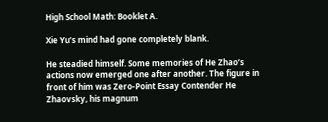High School Math: Booklet A.

Xie Yu’s mind had gone completely blank.

He steadied himself. Some memories of He Zhao’s actions now emerged one after another. The figure in front of him was Zero-Point Essay Contender He Zhaovsky, his magnum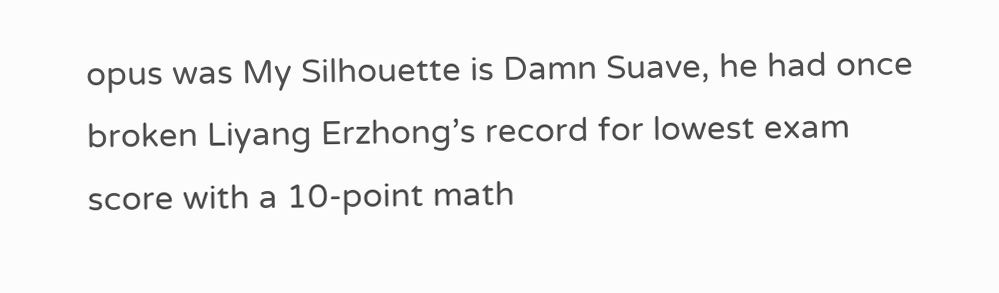opus was My Silhouette is Damn Suave, he had once broken Liyang Erzhong’s record for lowest exam score with a 10-point math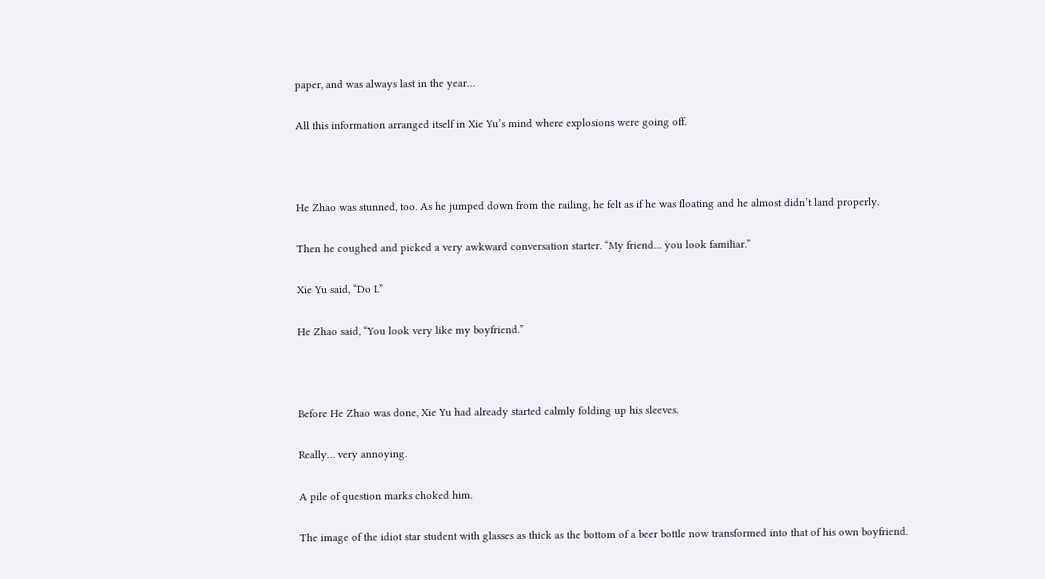paper, and was always last in the year…

All this information arranged itself in Xie Yu’s mind where explosions were going off.



He Zhao was stunned, too. As he jumped down from the railing, he felt as if he was floating and he almost didn’t land properly.

Then he coughed and picked a very awkward conversation starter. “My friend… you look familiar.”

Xie Yu said, “Do I.”

He Zhao said, “You look very like my boyfriend.”



Before He Zhao was done, Xie Yu had already started calmly folding up his sleeves.

Really… very annoying.

A pile of question marks choked him.

The image of the idiot star student with glasses as thick as the bottom of a beer bottle now transformed into that of his own boyfriend.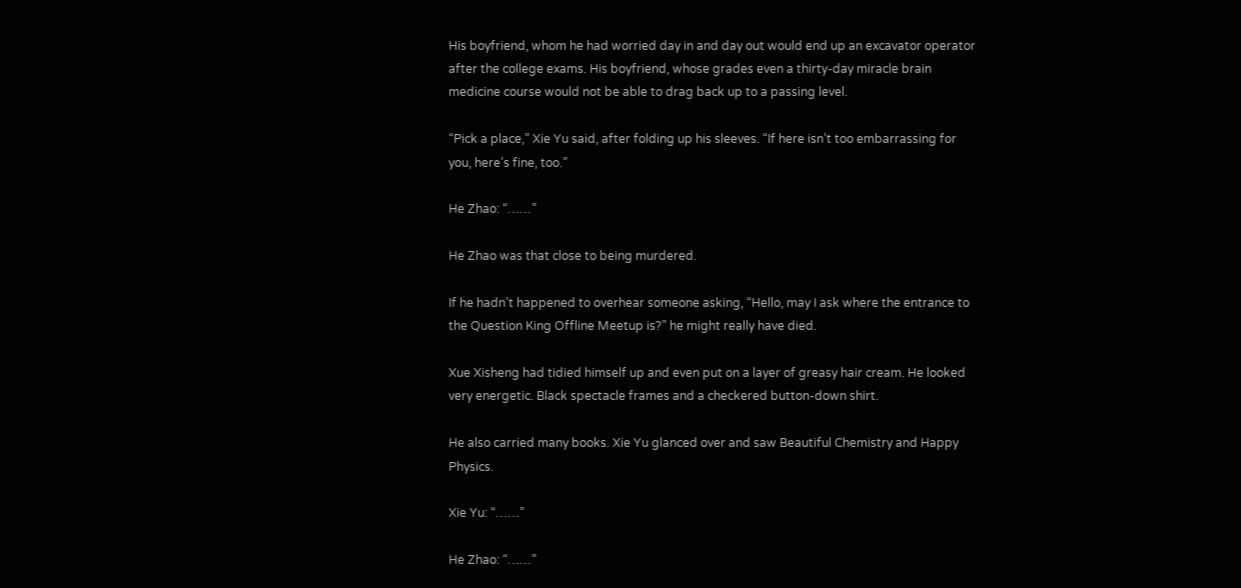His boyfriend, whom he had worried day in and day out would end up an excavator operator after the college exams. His boyfriend, whose grades even a thirty-day miracle brain medicine course would not be able to drag back up to a passing level.

“Pick a place,” Xie Yu said, after folding up his sleeves. “If here isn’t too embarrassing for you, here’s fine, too.”

He Zhao: “……”

He Zhao was that close to being murdered.

If he hadn’t happened to overhear someone asking, “Hello, may I ask where the entrance to the Question King Offline Meetup is?” he might really have died.

Xue Xisheng had tidied himself up and even put on a layer of greasy hair cream. He looked very energetic. Black spectacle frames and a checkered button-down shirt.

He also carried many books. Xie Yu glanced over and saw Beautiful Chemistry and Happy Physics.

Xie Yu: “……”

He Zhao: “……”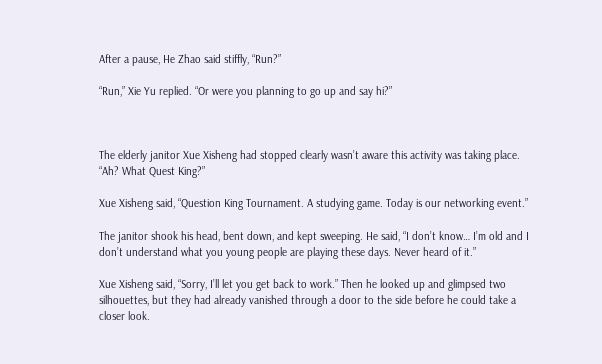After a pause, He Zhao said stiffly, “Run?”

“Run,” Xie Yu replied. “Or were you planning to go up and say hi?”



The elderly janitor Xue Xisheng had stopped clearly wasn’t aware this activity was taking place. “Ah? What Quest King?”

Xue Xisheng said, “Question King Tournament. A studying game. Today is our networking event.”

The janitor shook his head, bent down, and kept sweeping. He said, “I don’t know… I’m old and I don’t understand what you young people are playing these days. Never heard of it.”

Xue Xisheng said, “Sorry, I’ll let you get back to work.” Then he looked up and glimpsed two silhouettes, but they had already vanished through a door to the side before he could take a closer look.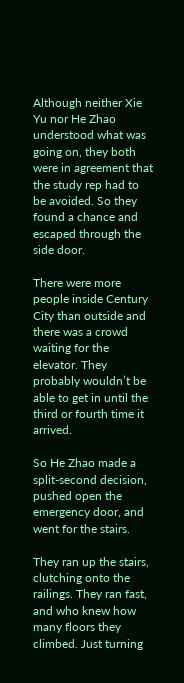Although neither Xie Yu nor He Zhao understood what was going on, they both were in agreement that the study rep had to be avoided. So they found a chance and escaped through the side door.

There were more people inside Century City than outside and there was a crowd waiting for the elevator. They probably wouldn’t be able to get in until the third or fourth time it arrived.

So He Zhao made a split-second decision, pushed open the emergency door, and went for the stairs.

They ran up the stairs, clutching onto the railings. They ran fast, and who knew how many floors they climbed. Just turning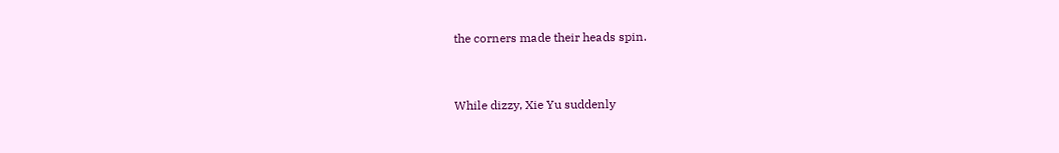the corners made their heads spin.



While dizzy, Xie Yu suddenly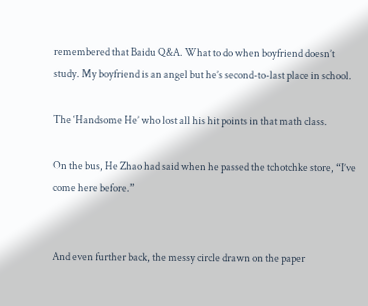remembered that Baidu Q&A. What to do when boyfriend doesn’t study. My boyfriend is an angel but he’s second-to-last place in school.

The ‘Handsome He’ who lost all his hit points in that math class.

On the bus, He Zhao had said when he passed the tchotchke store, “I’ve come here before.”


And even further back, the messy circle drawn on the paper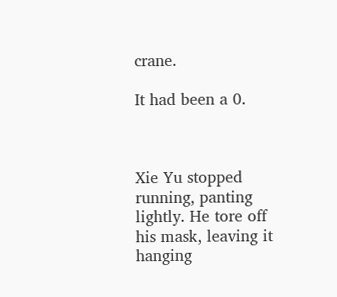crane.

It had been a 0.



Xie Yu stopped running, panting lightly. He tore off his mask, leaving it hanging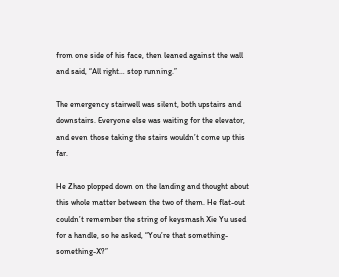from one side of his face, then leaned against the wall and said, “All right… stop running.”

The emergency stairwell was silent, both upstairs and downstairs. Everyone else was waiting for the elevator, and even those taking the stairs wouldn’t come up this far.

He Zhao plopped down on the landing and thought about this whole matter between the two of them. He flat-out couldn’t remember the string of keysmash Xie Yu used for a handle, so he asked, “You’re that something-something-X?”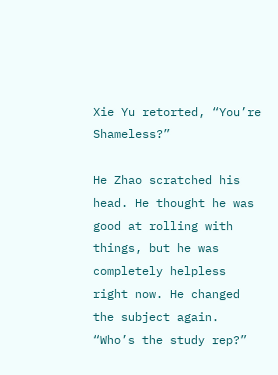Xie Yu retorted, “You’re Shameless?”

He Zhao scratched his head. He thought he was good at rolling with things, but he was completely helpless right now. He changed the subject again. “Who’s the study rep?”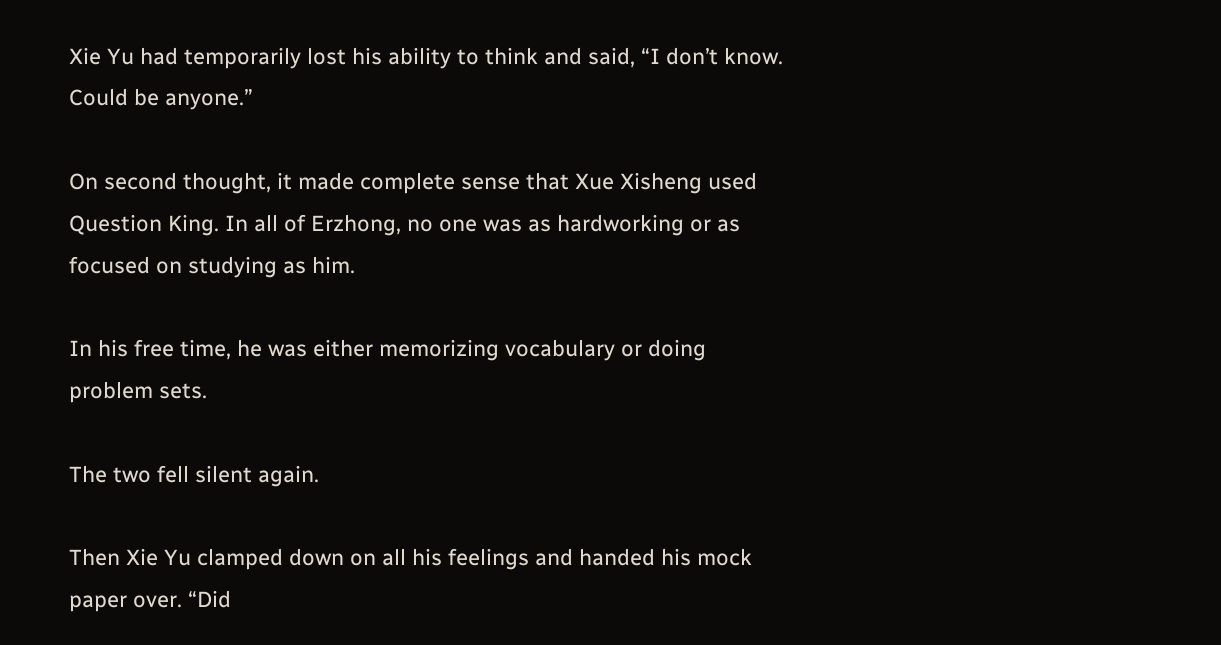Xie Yu had temporarily lost his ability to think and said, “I don’t know. Could be anyone.”

On second thought, it made complete sense that Xue Xisheng used Question King. In all of Erzhong, no one was as hardworking or as focused on studying as him.

In his free time, he was either memorizing vocabulary or doing problem sets.

The two fell silent again.

Then Xie Yu clamped down on all his feelings and handed his mock paper over. “Did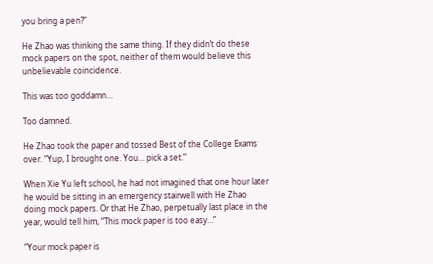you bring a pen?”

He Zhao was thinking the same thing. If they didn’t do these mock papers on the spot, neither of them would believe this unbelievable coincidence.

This was too goddamn…

Too damned.

He Zhao took the paper and tossed Best of the College Exams over. “Yup, I brought one. You… pick a set.”

When Xie Yu left school, he had not imagined that one hour later he would be sitting in an emergency stairwell with He Zhao doing mock papers. Or that He Zhao, perpetually last place in the year, would tell him, “This mock paper is too easy…”

“Your mock paper is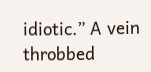idiotic.” A vein throbbed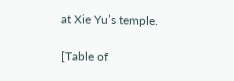at Xie Yu’s temple.

[Table of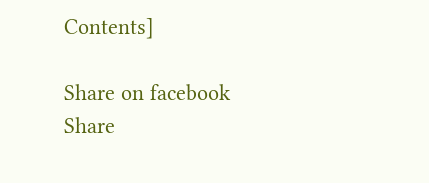Contents]

Share on facebook
Share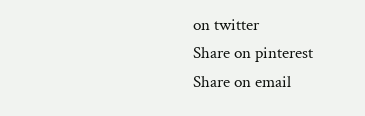on twitter
Share on pinterest
Share on email